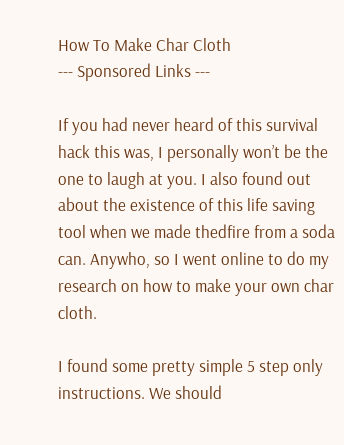How To Make Char Cloth
--- Sponsored Links ---

If you had never heard of this survival hack this was, I personally won’t be the one to laugh at you. I also found out about the existence of this life saving tool when we made thedfire from a soda can. Anywho, so I went online to do my research on how to make your own char cloth.

I found some pretty simple 5 step only instructions. We should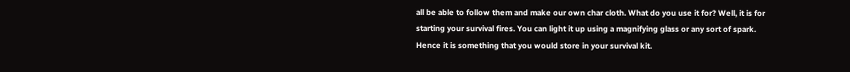all be able to follow them and make our own char cloth. What do you use it for? Well, it is for starting your survival fires. You can light it up using a magnifying glass or any sort of spark. Hence it is something that you would store in your survival kit.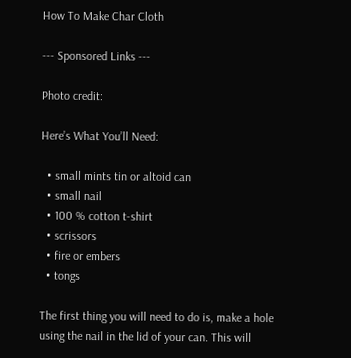How To Make Char Cloth

--- Sponsored Links ---

Photo credit:

Here’s What You’ll Need:

  • small mints tin or altoid can
  • small nail
  • 100 % cotton t-shirt
  • scrissors
  • fire or embers
  • tongs

The first thing you will need to do is, make a hole using the nail in the lid of your can. This will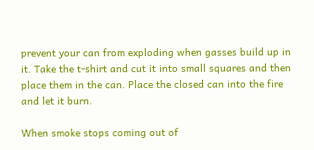prevent your can from exploding when gasses build up in it. Take the t-shirt and cut it into small squares and then place them in the can. Place the closed can into the fire and let it burn.

When smoke stops coming out of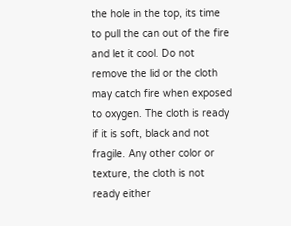the hole in the top, its time to pull the can out of the fire and let it cool. Do not remove the lid or the cloth may catch fire when exposed to oxygen. The cloth is ready if it is soft, black and not fragile. Any other color or texture, the cloth is not ready either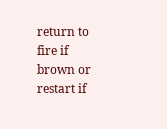return to fire if brown or restart if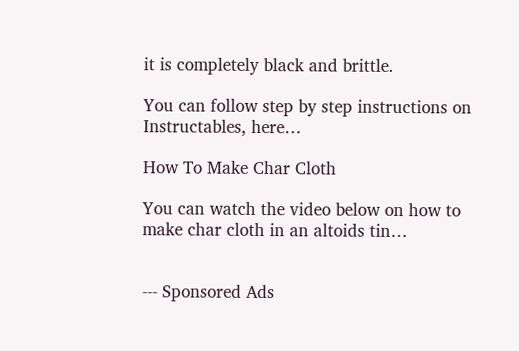it is completely black and brittle.

You can follow step by step instructions on Instructables, here…

How To Make Char Cloth

You can watch the video below on how to make char cloth in an altoids tin…


--- Sponsored Ads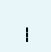---